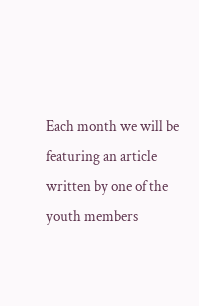Each month we will be featuring an article written by one of the youth members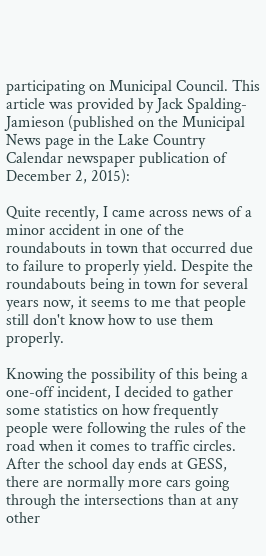participating on Municipal Council. This article was provided by Jack Spalding-Jamieson (published on the Municipal News page in the Lake Country Calendar newspaper publication of December 2, 2015):

Quite recently, I came across news of a minor accident in one of the roundabouts in town that occurred due to failure to properly yield. Despite the roundabouts being in town for several years now, it seems to me that people still don't know how to use them properly.

Knowing the possibility of this being a one-off incident, I decided to gather some statistics on how frequently people were following the rules of the road when it comes to traffic circles. After the school day ends at GESS, there are normally more cars going through the intersections than at any other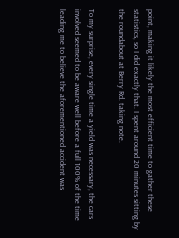point, making it likely the most efficient time to gather these statistics, so I did exactly that. I spent around 20 minutes sitting by the roundabout at Berry Rd. taking note.

To my surprise, every single time a yield was necessary, the cars involved seemed to be aware well before a full 100% of the time leading me to believe the aforementioned accident was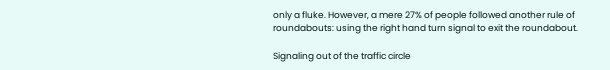only a fluke. However, a mere 27% of people followed another rule of roundabouts: using the right hand turn signal to exit the roundabout.

Signaling out of the traffic circle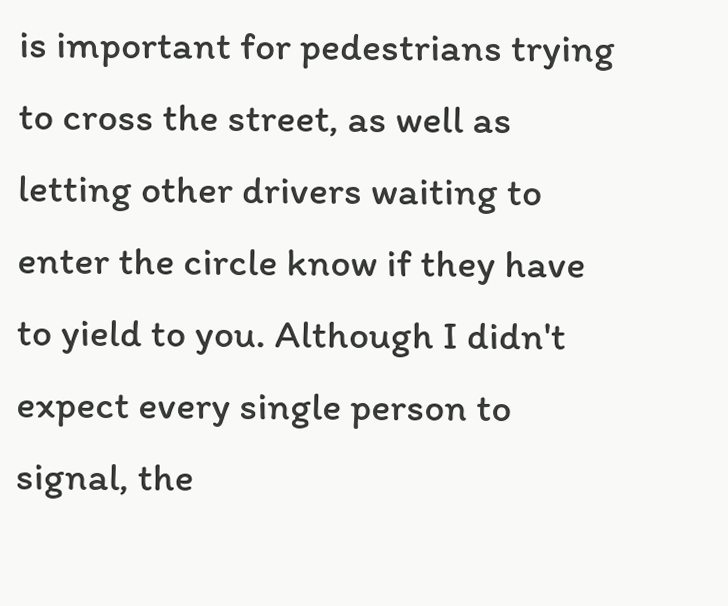is important for pedestrians trying to cross the street, as well as letting other drivers waiting to enter the circle know if they have to yield to you. Although I didn't expect every single person to signal, the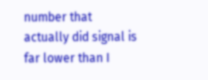number that actually did signal is far lower than I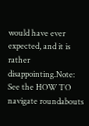would have ever expected, and it is rather disappointing.Note: See the HOW TO navigate roundabouts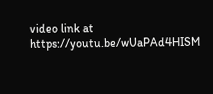video link at https://youtu.be/wUaPAd4HISM